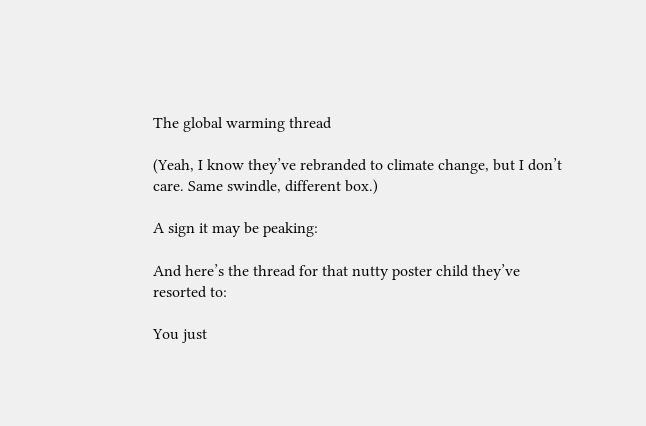The global warming thread

(Yeah, I know they’ve rebranded to climate change, but I don’t care. Same swindle, different box.)

A sign it may be peaking:

And here’s the thread for that nutty poster child they’ve resorted to:

You just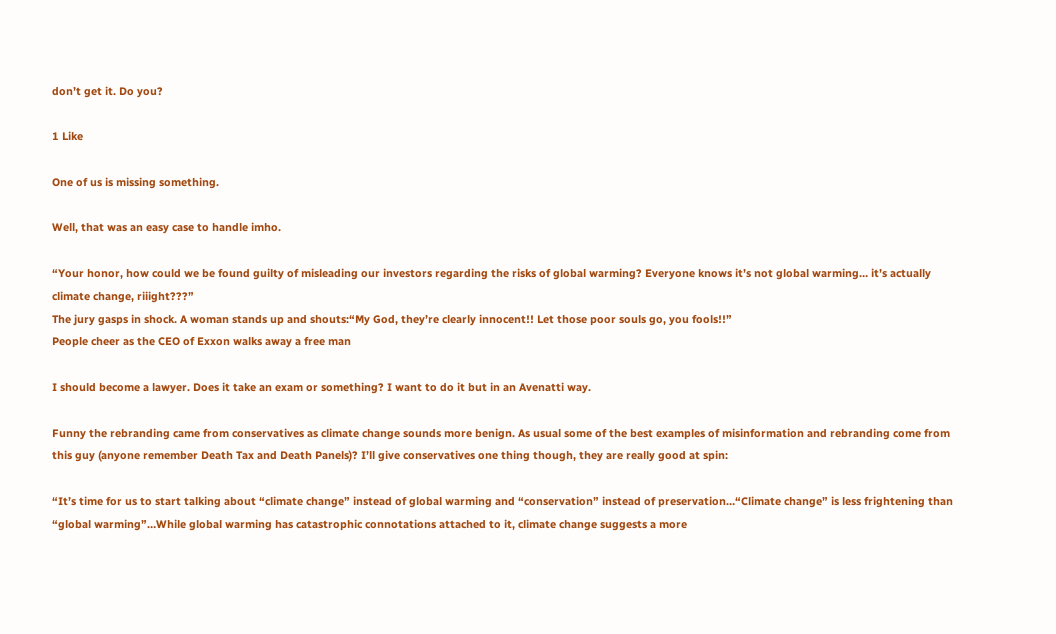don’t get it. Do you?

1 Like

One of us is missing something.

Well, that was an easy case to handle imho.

“Your honor, how could we be found guilty of misleading our investors regarding the risks of global warming? Everyone knows it’s not global warming… it’s actually climate change, riiight???”
The jury gasps in shock. A woman stands up and shouts:“My God, they’re clearly innocent!! Let those poor souls go, you fools!!”
People cheer as the CEO of Exxon walks away a free man

I should become a lawyer. Does it take an exam or something? I want to do it but in an Avenatti way.

Funny the rebranding came from conservatives as climate change sounds more benign. As usual some of the best examples of misinformation and rebranding come from this guy (anyone remember Death Tax and Death Panels)? I’ll give conservatives one thing though, they are really good at spin:

“It’s time for us to start talking about “climate change” instead of global warming and “conservation” instead of preservation…“Climate change” is less frightening than “global warming”…While global warming has catastrophic connotations attached to it, climate change suggests a more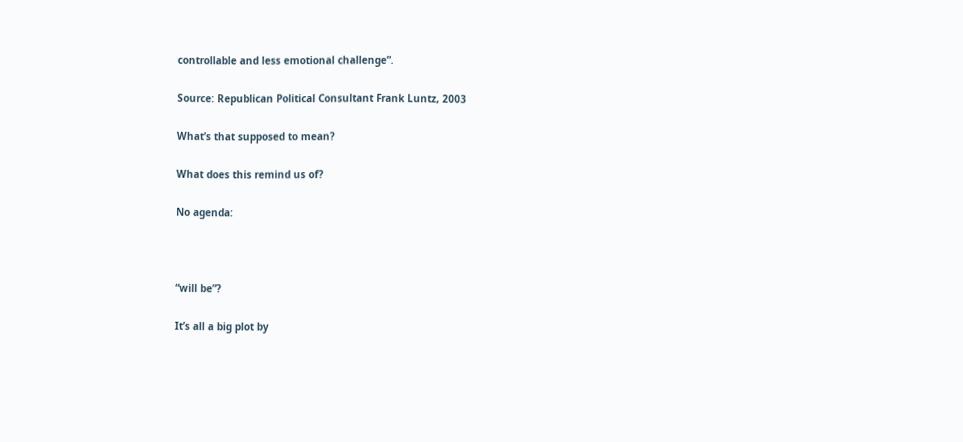controllable and less emotional challenge”.

Source: Republican Political Consultant Frank Luntz, 2003

What’s that supposed to mean?

What does this remind us of?

No agenda:



“will be”?

It’s all a big plot by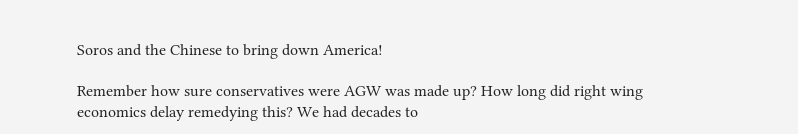Soros and the Chinese to bring down America!

Remember how sure conservatives were AGW was made up? How long did right wing economics delay remedying this? We had decades to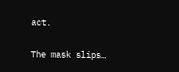act.

The mask slips…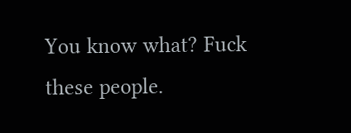You know what? Fuck these people.